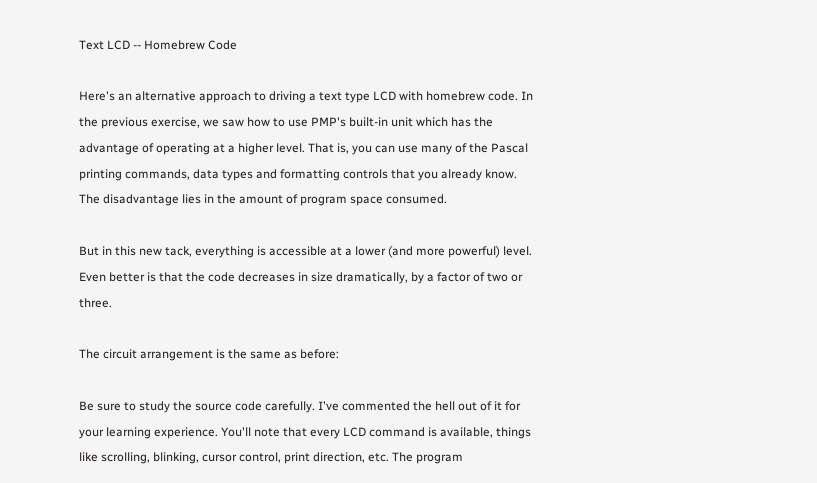Text LCD -- Homebrew Code

Here's an alternative approach to driving a text type LCD with homebrew code. In the previous exercise, we saw how to use PMP's built-in unit which has the advantage of operating at a higher level. That is, you can use many of the Pascal printing commands, data types and formatting controls that you already know. The disadvantage lies in the amount of program space consumed.

But in this new tack, everything is accessible at a lower (and more powerful) level. Even better is that the code decreases in size dramatically, by a factor of two or three.

The circuit arrangement is the same as before:

Be sure to study the source code carefully. I've commented the hell out of it for your learning experience. You'll note that every LCD command is available, things like scrolling, blinking, cursor control, print direction, etc. The program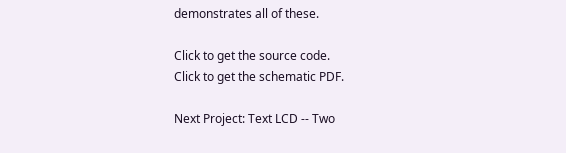demonstrates all of these.

Click to get the source code.
Click to get the schematic PDF.

Next Project: Text LCD -- Two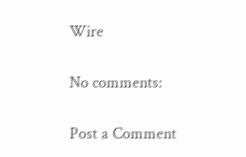Wire

No comments:

Post a Comment